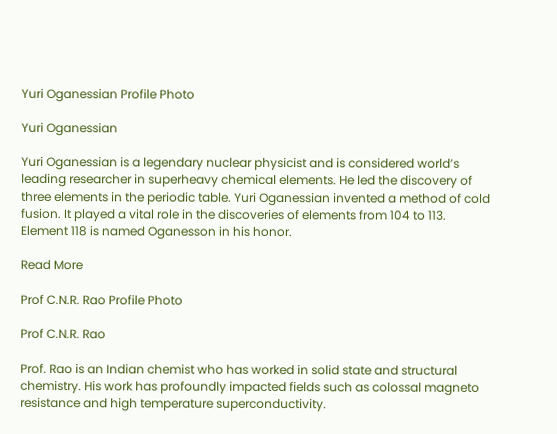Yuri Oganessian Profile Photo

Yuri Oganessian

Yuri Oganessian is a legendary nuclear physicist and is considered world’s leading researcher in superheavy chemical elements. He led the discovery of three elements in the periodic table. Yuri Oganessian invented a method of cold fusion. It played a vital role in the discoveries of elements from 104 to 113. Element 118 is named Oganesson in his honor.

Read More

Prof C.N.R. Rao Profile Photo

Prof C.N.R. Rao

Prof. Rao is an Indian chemist who has worked in solid state and structural chemistry. His work has profoundly impacted fields such as colossal magneto resistance and high temperature superconductivity.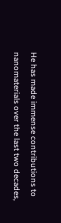He has made immense contributions to nanomaterials over the last two decades,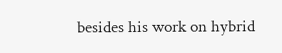besides his work on hybrid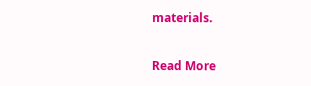materials.

Read More